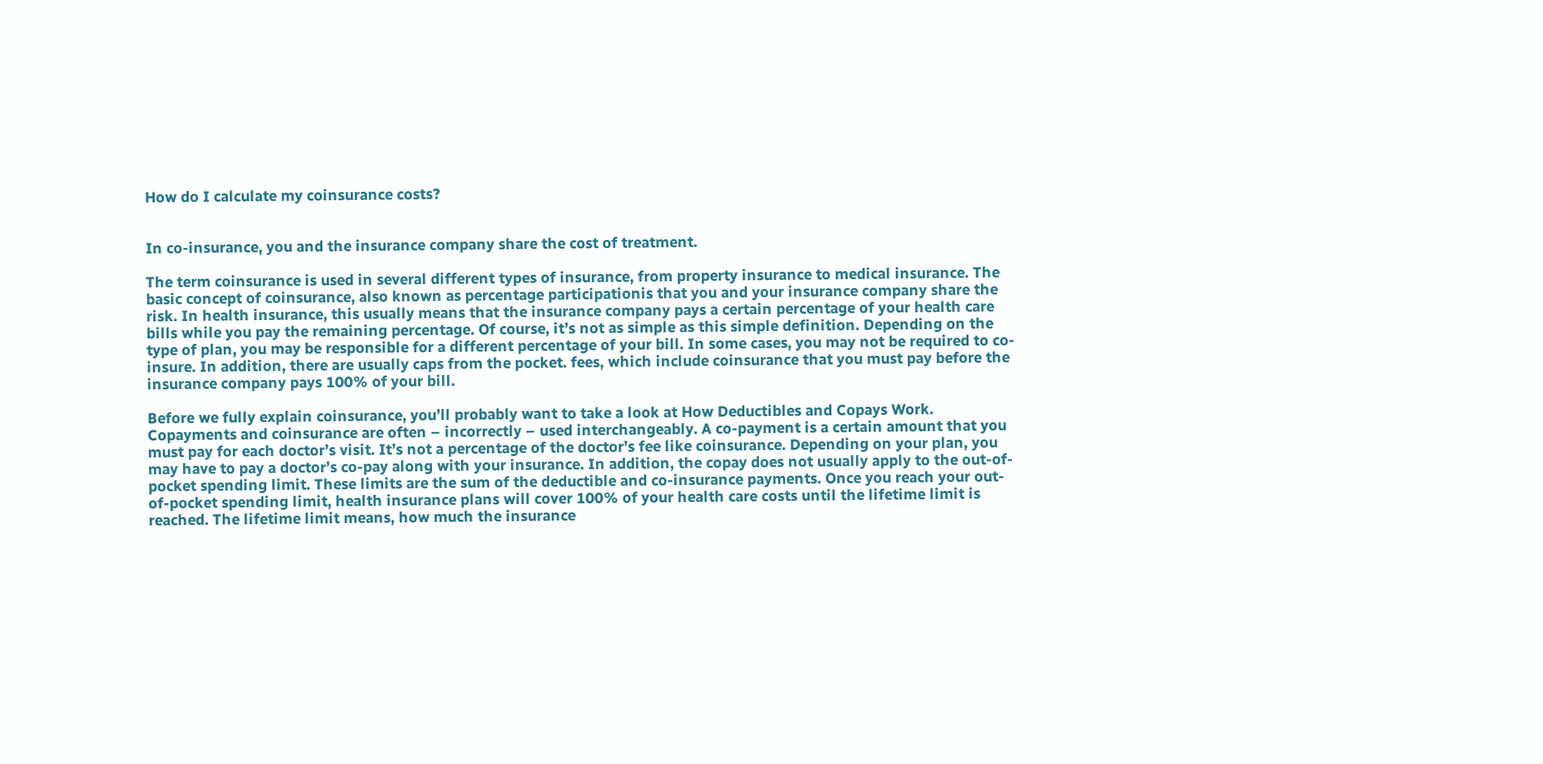How do I calculate my coinsurance costs?


In co-insurance, you and the insurance company share the cost of treatment.

The term coinsurance is used in several different types of insurance, from property insurance to medical insurance. The basic concept of coinsurance, also known as percentage participationis that you and your insurance company share the risk. In health insurance, this usually means that the insurance company pays a certain percentage of your health care bills while you pay the remaining percentage. Of course, it’s not as simple as this simple definition. Depending on the type of plan, you may be responsible for a different percentage of your bill. In some cases, you may not be required to co-insure. In addition, there are usually caps from the pocket. fees, which include coinsurance that you must pay before the insurance company pays 100% of your bill.

Before we fully explain coinsurance, you’ll probably want to take a look at How Deductibles and Copays Work. Copayments and coinsurance are often – incorrectly – used interchangeably. A co-payment is a certain amount that you must pay for each doctor’s visit. It’s not a percentage of the doctor’s fee like coinsurance. Depending on your plan, you may have to pay a doctor’s co-pay along with your insurance. In addition, the copay does not usually apply to the out-of-pocket spending limit. These limits are the sum of the deductible and co-insurance payments. Once you reach your out-of-pocket spending limit, health insurance plans will cover 100% of your health care costs until the lifetime limit is reached. The lifetime limit means, how much the insurance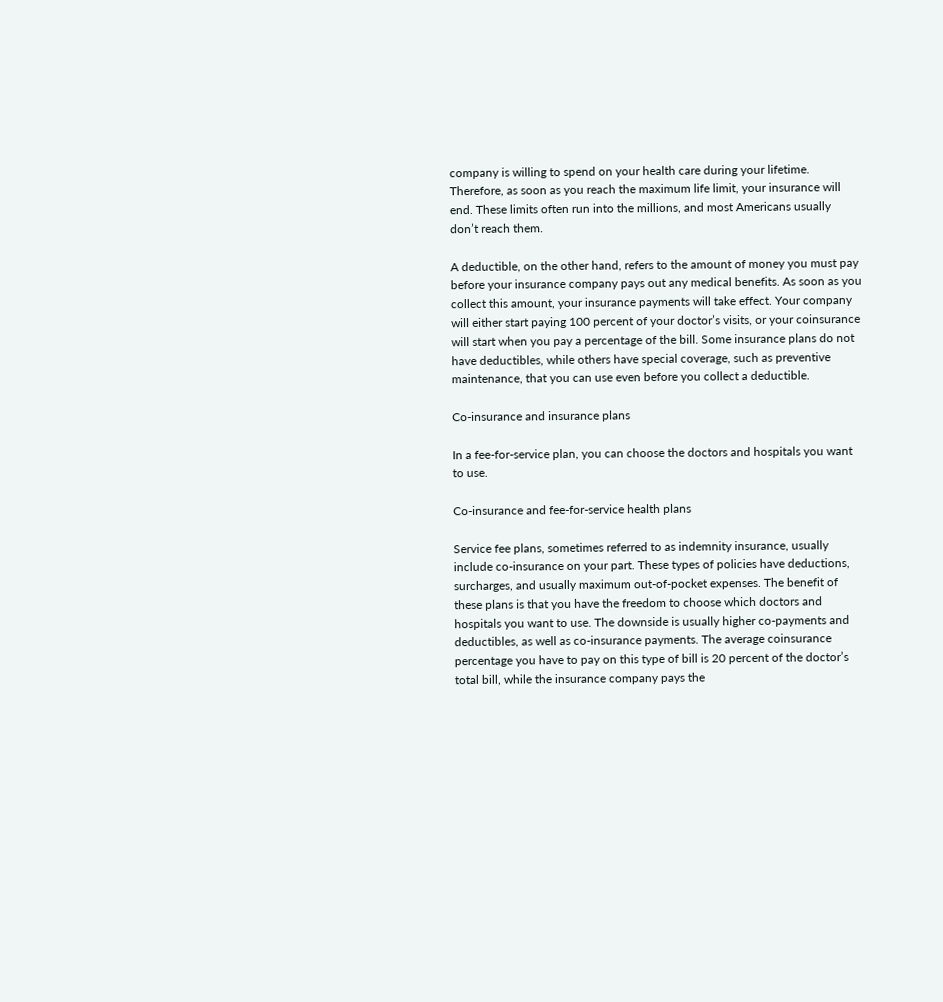company is willing to spend on your health care during your lifetime. Therefore, as soon as you reach the maximum life limit, your insurance will end. These limits often run into the millions, and most Americans usually don’t reach them.

A deductible, on the other hand, refers to the amount of money you must pay before your insurance company pays out any medical benefits. As soon as you collect this amount, your insurance payments will take effect. Your company will either start paying 100 percent of your doctor’s visits, or your coinsurance will start when you pay a percentage of the bill. Some insurance plans do not have deductibles, while others have special coverage, such as preventive maintenance, that you can use even before you collect a deductible.

Co-insurance and insurance plans

In a fee-for-service plan, you can choose the doctors and hospitals you want to use.

Co-insurance and fee-for-service health plans

Service fee plans, sometimes referred to as indemnity insurance, usually include co-insurance on your part. These types of policies have deductions, surcharges, and usually maximum out-of-pocket expenses. The benefit of these plans is that you have the freedom to choose which doctors and hospitals you want to use. The downside is usually higher co-payments and deductibles, as well as co-insurance payments. The average coinsurance percentage you have to pay on this type of bill is 20 percent of the doctor’s total bill, while the insurance company pays the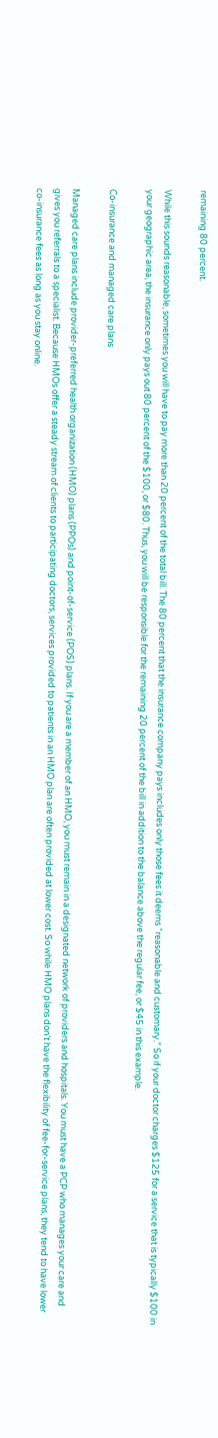remaining 80 percent.

While this sounds reasonable, sometimes you will have to pay more than 20 percent of the total bill. The 80 percent that the insurance company pays includes only those fees it deems “reasonable and customary.” So if your doctor charges $125 for a service that is typically $100 in your geographic area, the insurance only pays out 80 percent of the $100, or $80. Thus, you will be responsible for the remaining 20 percent of the bill in addition to the balance above the regular fee, or $45 in this example.

Co-insurance and managed care plans

Managed care plans include provider-preferred health organization (HMO) plans (PPOs) and point-of-service (POS) plans. If you are a member of an HMO, you must remain in a designated network of providers and hospitals. You must have a PCP who manages your care and gives you referrals to a specialist. Because HMOs offer a steady stream of clients to participating doctors, services provided to patients in an HMO plan are often provided at lower cost. So while HMO plans don’t have the flexibility of fee-for-service plans, they tend to have lower co-insurance fees as long as you stay online.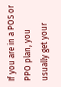If you are in a POS or PPO plan, you usually get your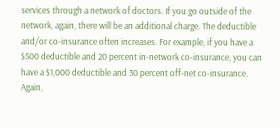services through a network of doctors. If you go outside of the network, again, there will be an additional charge. The deductible and/or co-insurance often increases. For example, if you have a $500 deductible and 20 percent in-network co-insurance, you can have a $1,000 deductible and 30 percent off-net co-insurance. Again,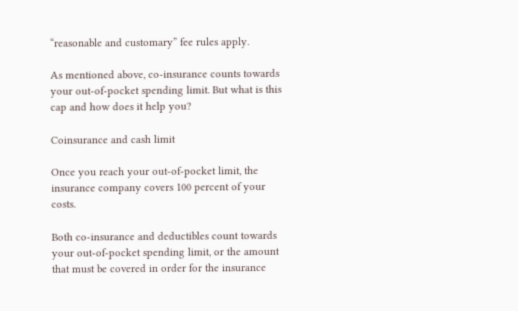“reasonable and customary” fee rules apply.

As mentioned above, co-insurance counts towards your out-of-pocket spending limit. But what is this cap and how does it help you?

Coinsurance and cash limit

Once you reach your out-of-pocket limit, the insurance company covers 100 percent of your costs.

Both co-insurance and deductibles count towards your out-of-pocket spending limit, or the amount that must be covered in order for the insurance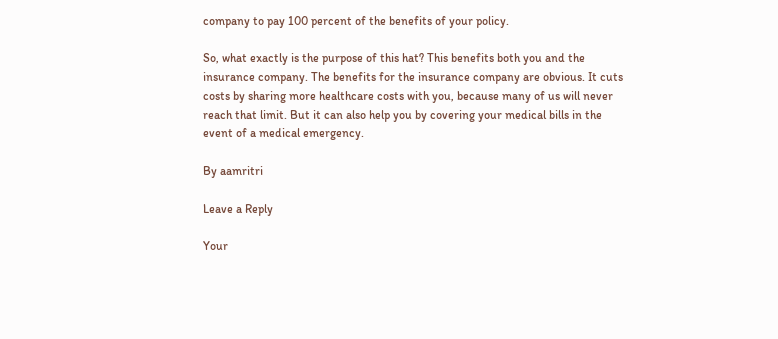company to pay 100 percent of the benefits of your policy.

So, what exactly is the purpose of this hat? This benefits both you and the insurance company. The benefits for the insurance company are obvious. It cuts costs by sharing more healthcare costs with you, because many of us will never reach that limit. But it can also help you by covering your medical bills in the event of a medical emergency.

By aamritri

Leave a Reply

Your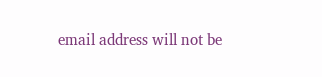email address will not be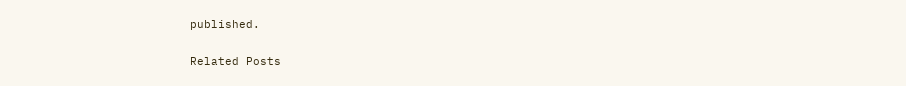published.

Related Posts